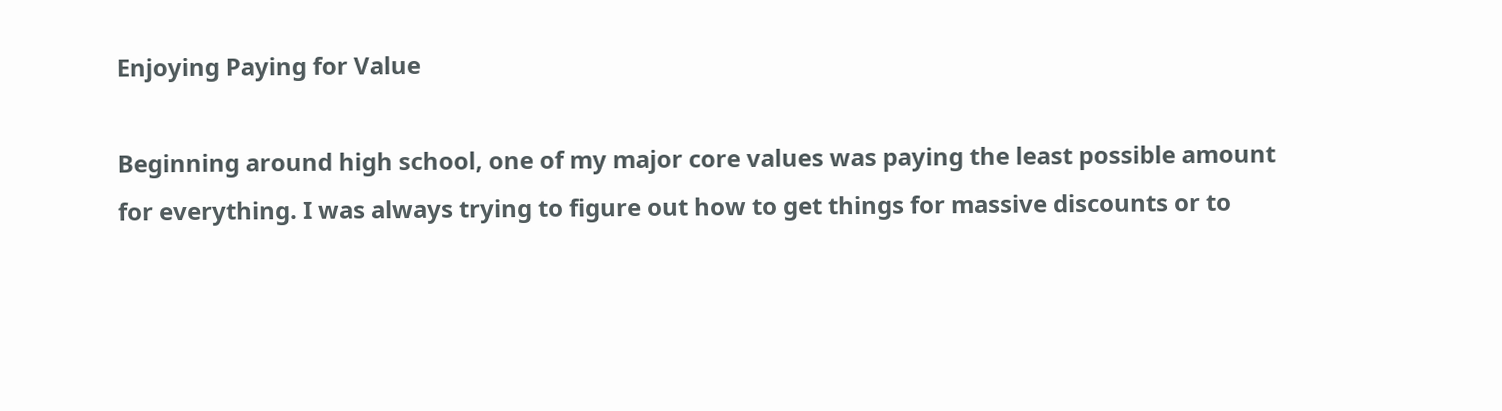Enjoying Paying for Value

Beginning around high school, one of my major core values was paying the least possible amount for everything. I was always trying to figure out how to get things for massive discounts or to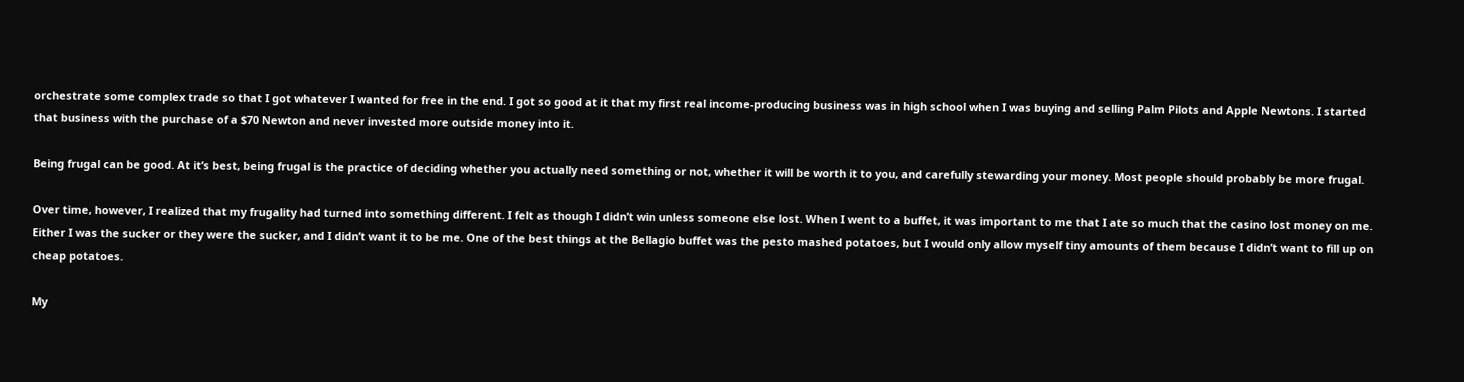orchestrate some complex trade so that I got whatever I wanted for free in the end. I got so good at it that my first real income-producing business was in high school when I was buying and selling Palm Pilots and Apple Newtons. I started that business with the purchase of a $70 Newton and never invested more outside money into it.

Being frugal can be good. At it’s best, being frugal is the practice of deciding whether you actually need something or not, whether it will be worth it to you, and carefully stewarding your money. Most people should probably be more frugal.

Over time, however, I realized that my frugality had turned into something different. I felt as though I didn’t win unless someone else lost. When I went to a buffet, it was important to me that I ate so much that the casino lost money on me. Either I was the sucker or they were the sucker, and I didn’t want it to be me. One of the best things at the Bellagio buffet was the pesto mashed potatoes, but I would only allow myself tiny amounts of them because I didn’t want to fill up on cheap potatoes.

My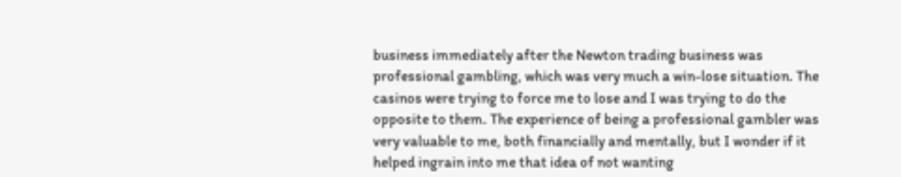business immediately after the Newton trading business was professional gambling, which was very much a win-lose situation. The casinos were trying to force me to lose and I was trying to do the opposite to them. The experience of being a professional gambler was very valuable to me, both financially and mentally, but I wonder if it helped ingrain into me that idea of not wanting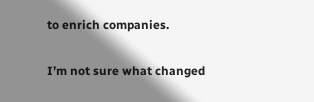to enrich companies.

I’m not sure what changed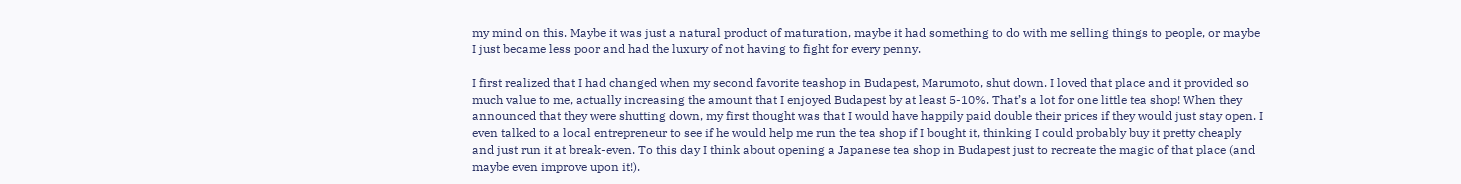my mind on this. Maybe it was just a natural product of maturation, maybe it had something to do with me selling things to people, or maybe I just became less poor and had the luxury of not having to fight for every penny.

I first realized that I had changed when my second favorite teashop in Budapest, Marumoto, shut down. I loved that place and it provided so much value to me, actually increasing the amount that I enjoyed Budapest by at least 5-10%. That’s a lot for one little tea shop! When they announced that they were shutting down, my first thought was that I would have happily paid double their prices if they would just stay open. I even talked to a local entrepreneur to see if he would help me run the tea shop if I bought it, thinking I could probably buy it pretty cheaply and just run it at break-even. To this day I think about opening a Japanese tea shop in Budapest just to recreate the magic of that place (and maybe even improve upon it!).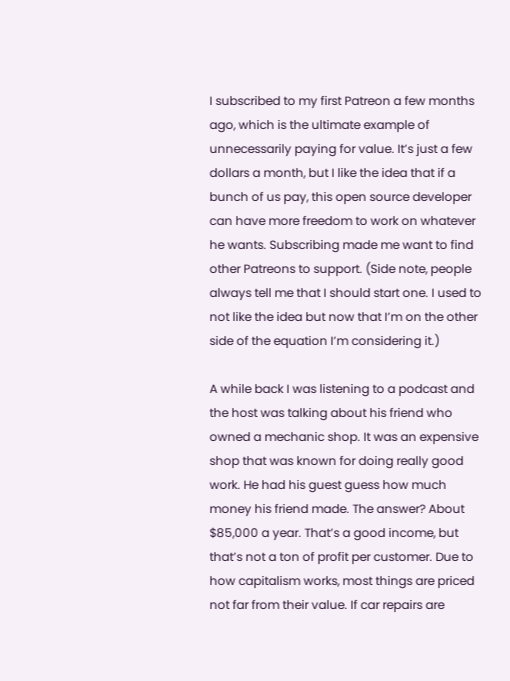I subscribed to my first Patreon a few months ago, which is the ultimate example of unnecessarily paying for value. It’s just a few dollars a month, but I like the idea that if a bunch of us pay, this open source developer can have more freedom to work on whatever he wants. Subscribing made me want to find other Patreons to support. (Side note, people always tell me that I should start one. I used to not like the idea but now that I’m on the other side of the equation I’m considering it.)

A while back I was listening to a podcast and the host was talking about his friend who owned a mechanic shop. It was an expensive shop that was known for doing really good work. He had his guest guess how much money his friend made. The answer? About $85,000 a year. That’s a good income, but that’s not a ton of profit per customer. Due to how capitalism works, most things are priced not far from their value. If car repairs are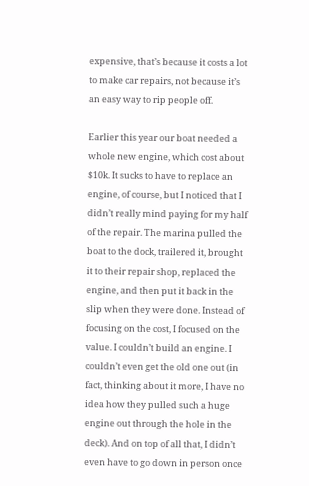expensive, that’s because it costs a lot to make car repairs, not because it’s an easy way to rip people off.

Earlier this year our boat needed a whole new engine, which cost about $10k. It sucks to have to replace an engine, of course, but I noticed that I didn’t really mind paying for my half of the repair. The marina pulled the boat to the dock, trailered it, brought it to their repair shop, replaced the engine, and then put it back in the slip when they were done. Instead of focusing on the cost, I focused on the value. I couldn’t build an engine. I couldn’t even get the old one out (in fact, thinking about it more, I have no idea how they pulled such a huge engine out through the hole in the deck). And on top of all that, I didn’t even have to go down in person once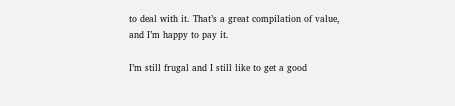to deal with it. That’s a great compilation of value, and I’m happy to pay it.

I’m still frugal and I still like to get a good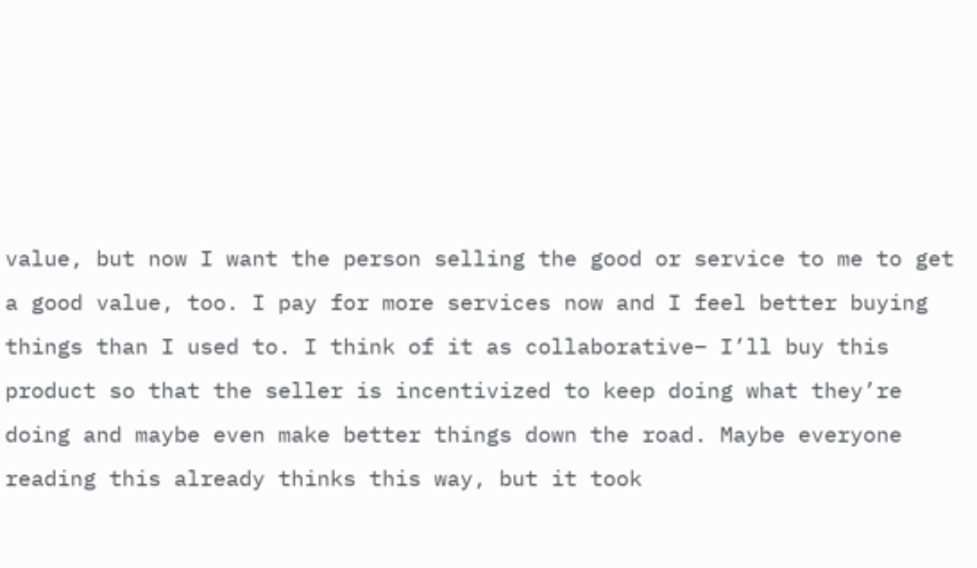value, but now I want the person selling the good or service to me to get a good value, too. I pay for more services now and I feel better buying things than I used to. I think of it as collaborative– I’ll buy this product so that the seller is incentivized to keep doing what they’re doing and maybe even make better things down the road. Maybe everyone reading this already thinks this way, but it took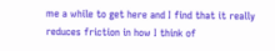me a while to get here and I find that it really reduces friction in how I think of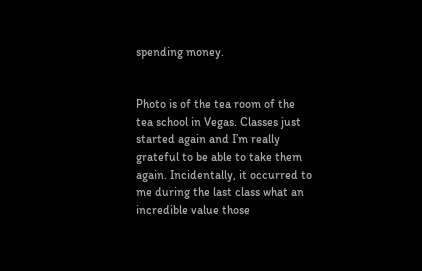spending money.


Photo is of the tea room of the tea school in Vegas. Classes just started again and I’m really grateful to be able to take them again. Incidentally, it occurred to me during the last class what an incredible value those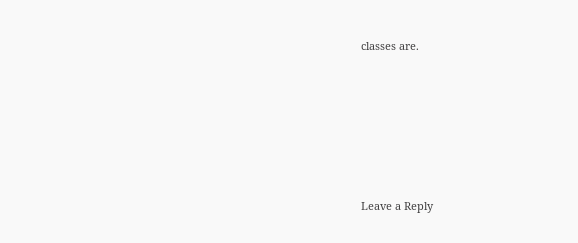classes are.






Leave a Reply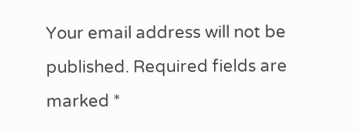Your email address will not be published. Required fields are marked *